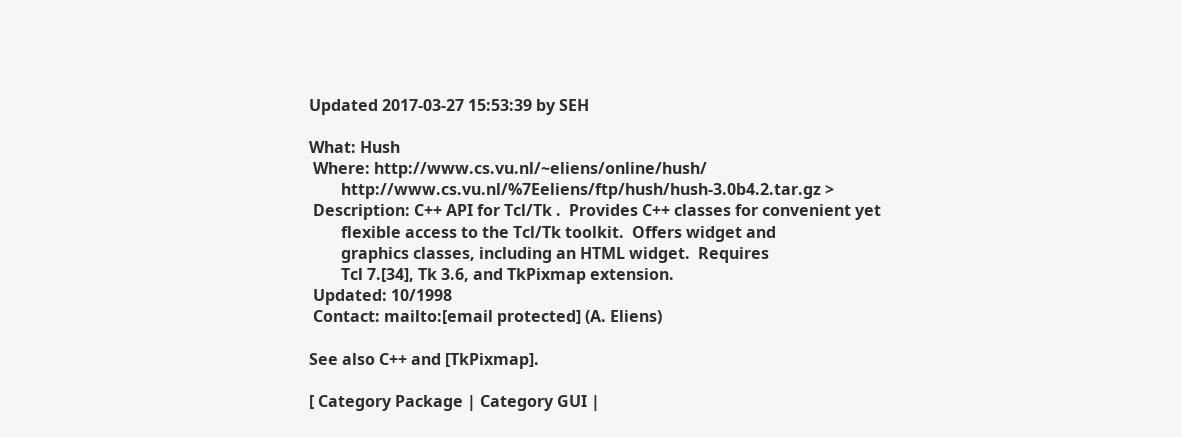Updated 2017-03-27 15:53:39 by SEH

What: Hush
 Where: http://www.cs.vu.nl/~eliens/online/hush/
        http://www.cs.vu.nl/%7Eeliens/ftp/hush/hush-3.0b4.2.tar.gz >
 Description: C++ API for Tcl/Tk .  Provides C++ classes for convenient yet
        flexible access to the Tcl/Tk toolkit.  Offers widget and
        graphics classes, including an HTML widget.  Requires
        Tcl 7.[34], Tk 3.6, and TkPixmap extension.
 Updated: 10/1998
 Contact: mailto:[email protected] (A. Eliens)

See also C++ and [TkPixmap].

[ Category Package | Category GUI |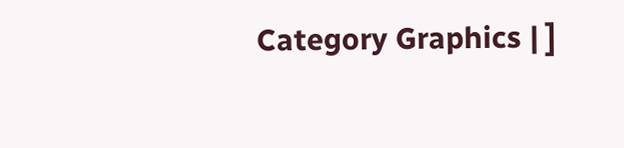Category Graphics | ]